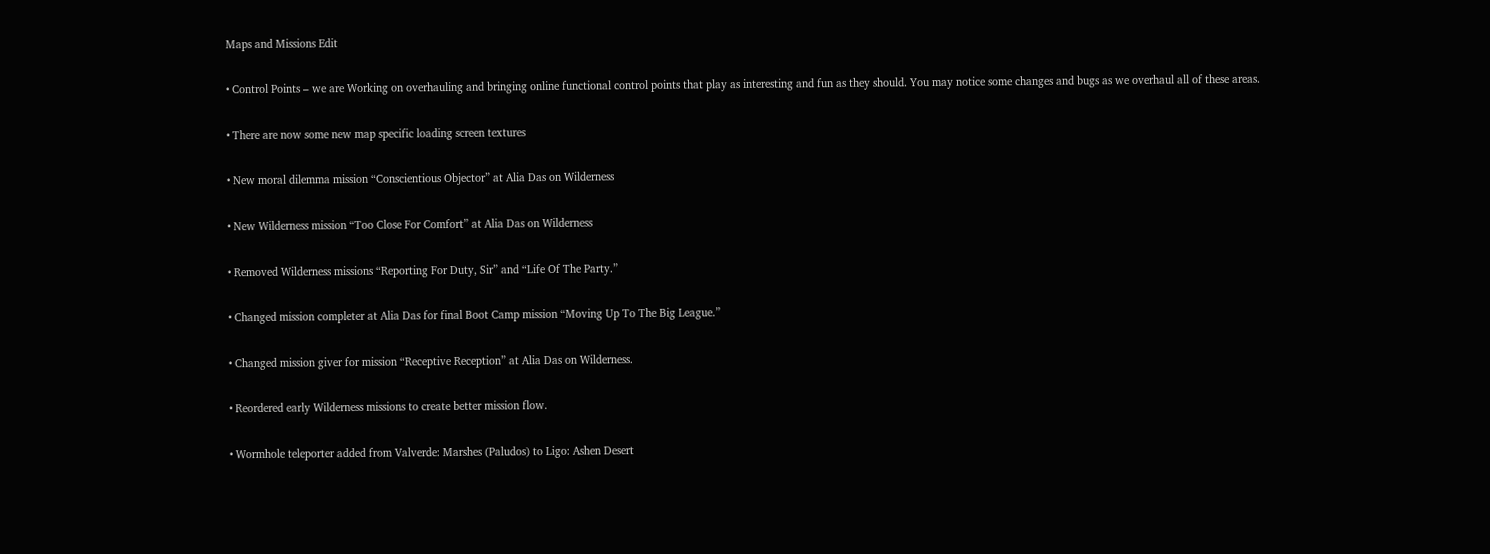Maps and Missions Edit

• Control Points – we are Working on overhauling and bringing online functional control points that play as interesting and fun as they should. You may notice some changes and bugs as we overhaul all of these areas.

• There are now some new map specific loading screen textures

• New moral dilemma mission “Conscientious Objector” at Alia Das on Wilderness

• New Wilderness mission “Too Close For Comfort” at Alia Das on Wilderness

• Removed Wilderness missions “Reporting For Duty, Sir” and “Life Of The Party.”

• Changed mission completer at Alia Das for final Boot Camp mission “Moving Up To The Big League.”

• Changed mission giver for mission “Receptive Reception” at Alia Das on Wilderness.

• Reordered early Wilderness missions to create better mission flow.

• Wormhole teleporter added from Valverde: Marshes (Paludos) to Ligo: Ashen Desert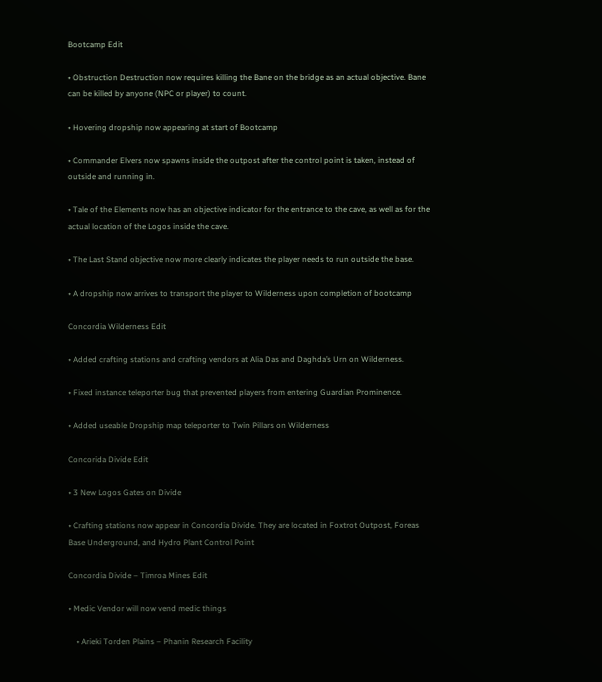Bootcamp Edit

• Obstruction Destruction now requires killing the Bane on the bridge as an actual objective. Bane can be killed by anyone (NPC or player) to count.

• Hovering dropship now appearing at start of Bootcamp

• Commander Elvers now spawns inside the outpost after the control point is taken, instead of outside and running in.

• Tale of the Elements now has an objective indicator for the entrance to the cave, as well as for the actual location of the Logos inside the cave.

• The Last Stand objective now more clearly indicates the player needs to run outside the base.

• A dropship now arrives to transport the player to Wilderness upon completion of bootcamp

Concordia Wilderness Edit

• Added crafting stations and crafting vendors at Alia Das and Daghda’s Urn on Wilderness.

• Fixed instance teleporter bug that prevented players from entering Guardian Prominence.

• Added useable Dropship map teleporter to Twin Pillars on Wilderness

Concorida Divide Edit

• 3 New Logos Gates on Divide

• Crafting stations now appear in Concordia Divide. They are located in Foxtrot Outpost, Foreas Base Underground, and Hydro Plant Control Point

Concordia Divide – Timroa Mines Edit

• Medic Vendor will now vend medic things

    • Arieki Torden Plains – Phanin Research Facility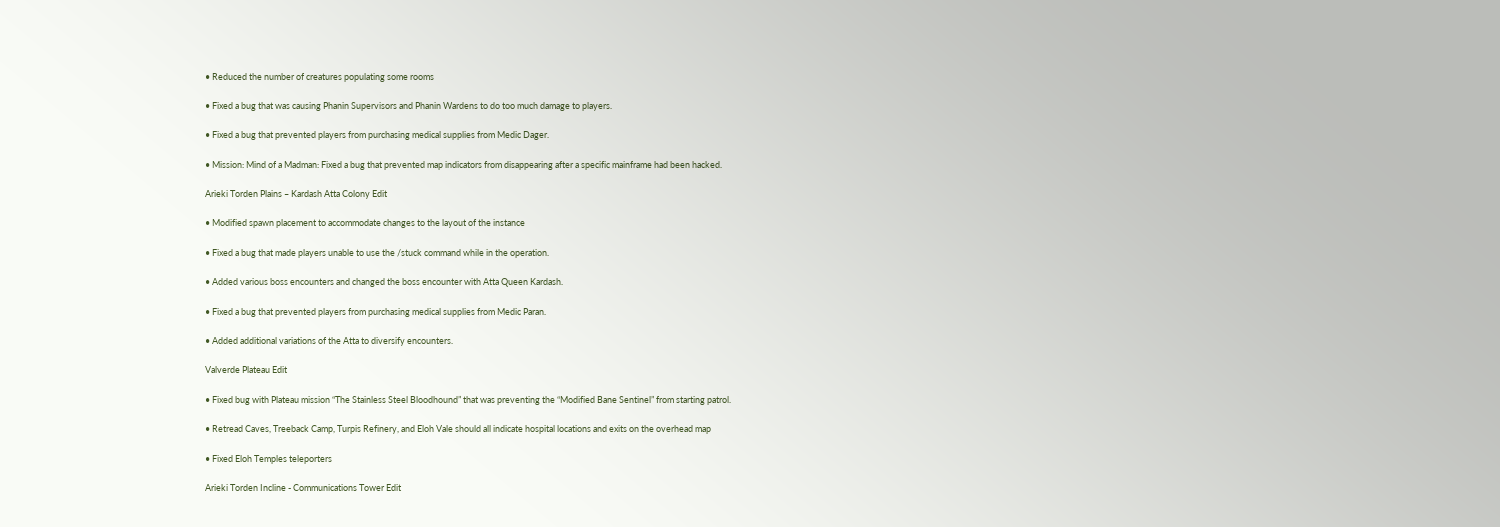• Reduced the number of creatures populating some rooms

• Fixed a bug that was causing Phanin Supervisors and Phanin Wardens to do too much damage to players.

• Fixed a bug that prevented players from purchasing medical supplies from Medic Dager.

• Mission: Mind of a Madman: Fixed a bug that prevented map indicators from disappearing after a specific mainframe had been hacked.

Arieki Torden Plains – Kardash Atta Colony Edit

• Modified spawn placement to accommodate changes to the layout of the instance

• Fixed a bug that made players unable to use the /stuck command while in the operation.

• Added various boss encounters and changed the boss encounter with Atta Queen Kardash.

• Fixed a bug that prevented players from purchasing medical supplies from Medic Paran.

• Added additional variations of the Atta to diversify encounters.

Valverde Plateau Edit

• Fixed bug with Plateau mission “The Stainless Steel Bloodhound” that was preventing the “Modified Bane Sentinel” from starting patrol.

• Retread Caves, Treeback Camp, Turpis Refinery, and Eloh Vale should all indicate hospital locations and exits on the overhead map

• Fixed Eloh Temples teleporters

Arieki Torden Incline - Communications Tower Edit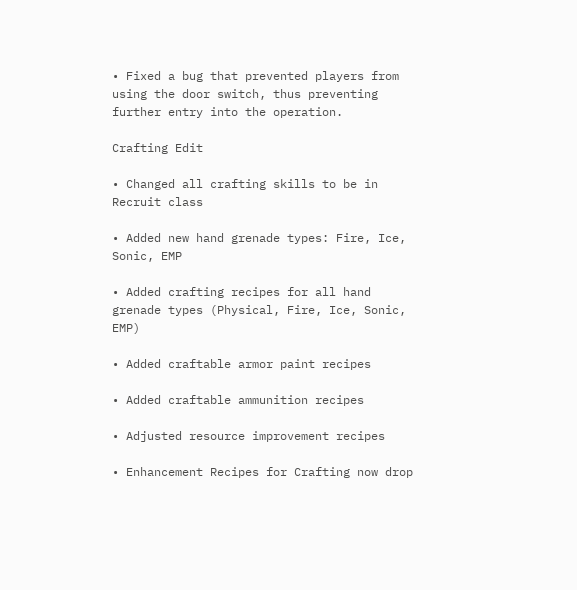• Fixed a bug that prevented players from using the door switch, thus preventing further entry into the operation.

Crafting Edit

• Changed all crafting skills to be in Recruit class

• Added new hand grenade types: Fire, Ice, Sonic, EMP

• Added crafting recipes for all hand grenade types (Physical, Fire, Ice, Sonic, EMP)

• Added craftable armor paint recipes

• Added craftable ammunition recipes

• Adjusted resource improvement recipes

• Enhancement Recipes for Crafting now drop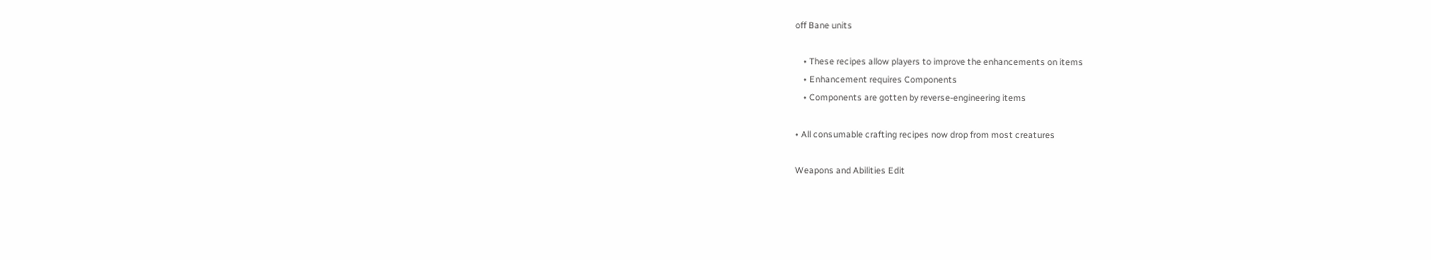off Bane units

    • These recipes allow players to improve the enhancements on items
    • Enhancement requires Components
    • Components are gotten by reverse-engineering items

• All consumable crafting recipes now drop from most creatures

Weapons and Abilities Edit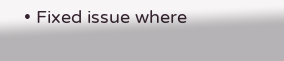• Fixed issue where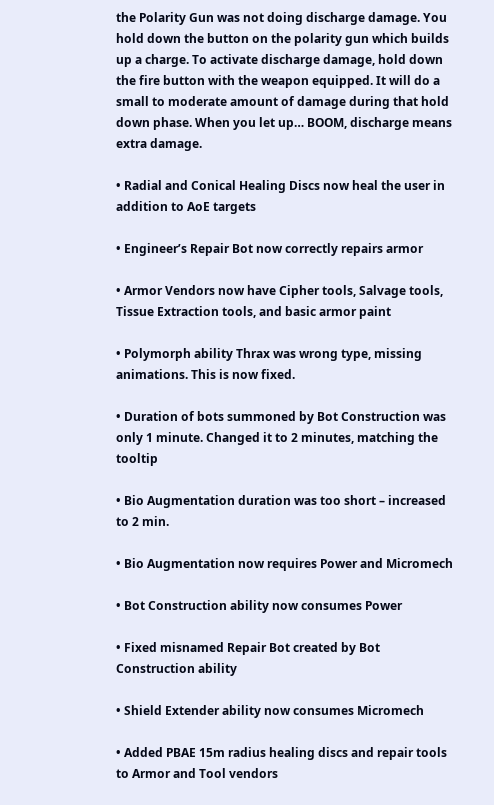the Polarity Gun was not doing discharge damage. You hold down the button on the polarity gun which builds up a charge. To activate discharge damage, hold down the fire button with the weapon equipped. It will do a small to moderate amount of damage during that hold down phase. When you let up… BOOM, discharge means extra damage.

• Radial and Conical Healing Discs now heal the user in addition to AoE targets

• Engineer’s Repair Bot now correctly repairs armor

• Armor Vendors now have Cipher tools, Salvage tools, Tissue Extraction tools, and basic armor paint

• Polymorph ability Thrax was wrong type, missing animations. This is now fixed.

• Duration of bots summoned by Bot Construction was only 1 minute. Changed it to 2 minutes, matching the tooltip

• Bio Augmentation duration was too short – increased to 2 min.

• Bio Augmentation now requires Power and Micromech

• Bot Construction ability now consumes Power

• Fixed misnamed Repair Bot created by Bot Construction ability

• Shield Extender ability now consumes Micromech

• Added PBAE 15m radius healing discs and repair tools to Armor and Tool vendors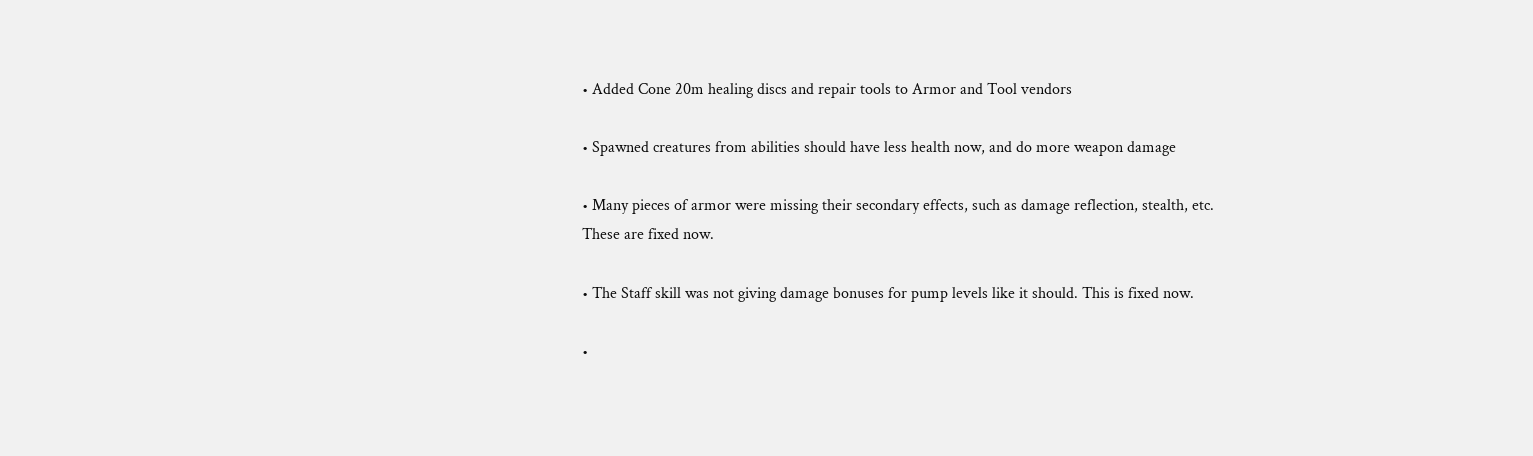• Added Cone 20m healing discs and repair tools to Armor and Tool vendors

• Spawned creatures from abilities should have less health now, and do more weapon damage

• Many pieces of armor were missing their secondary effects, such as damage reflection, stealth, etc. These are fixed now.

• The Staff skill was not giving damage bonuses for pump levels like it should. This is fixed now.

•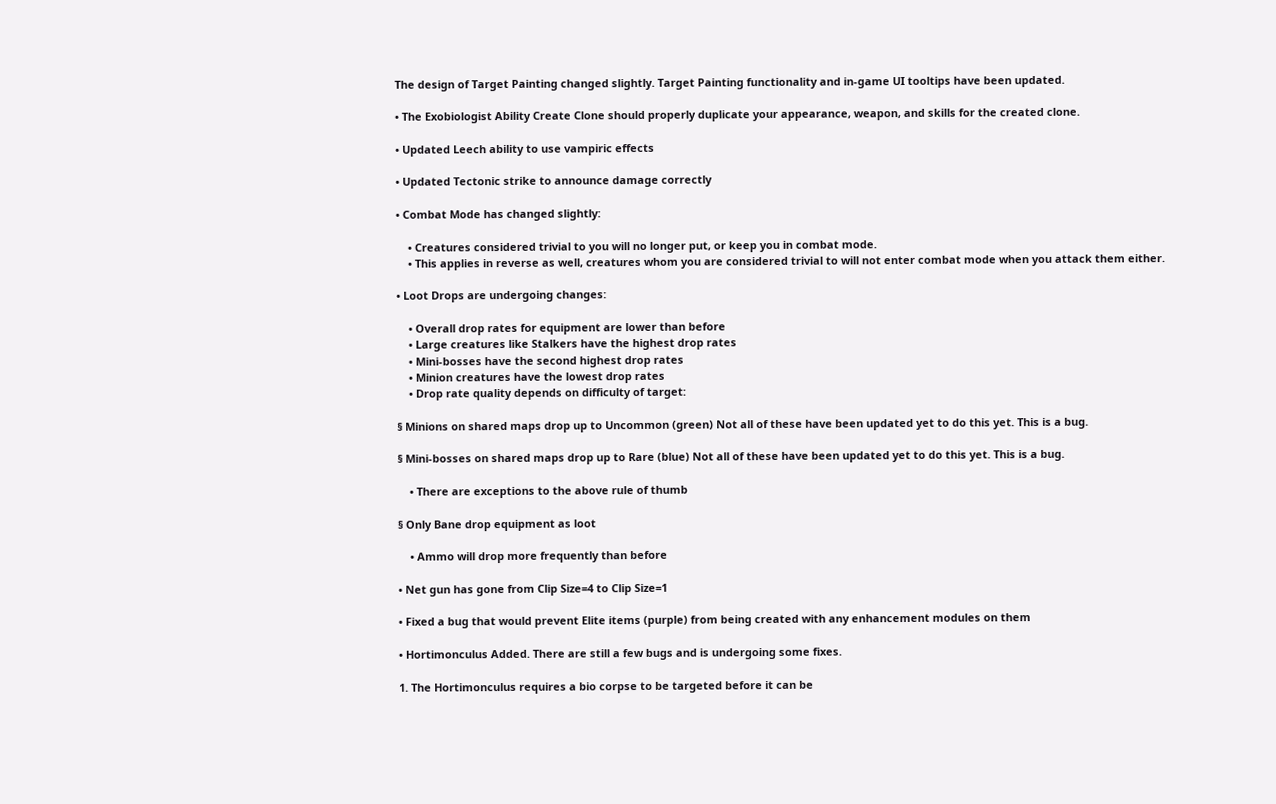The design of Target Painting changed slightly. Target Painting functionality and in-game UI tooltips have been updated.

• The Exobiologist Ability Create Clone should properly duplicate your appearance, weapon, and skills for the created clone.

• Updated Leech ability to use vampiric effects

• Updated Tectonic strike to announce damage correctly

• Combat Mode has changed slightly:

    • Creatures considered trivial to you will no longer put, or keep you in combat mode.
    • This applies in reverse as well, creatures whom you are considered trivial to will not enter combat mode when you attack them either.

• Loot Drops are undergoing changes:

    • Overall drop rates for equipment are lower than before
    • Large creatures like Stalkers have the highest drop rates
    • Mini-bosses have the second highest drop rates
    • Minion creatures have the lowest drop rates
    • Drop rate quality depends on difficulty of target:

§ Minions on shared maps drop up to Uncommon (green) Not all of these have been updated yet to do this yet. This is a bug.

§ Mini-bosses on shared maps drop up to Rare (blue) Not all of these have been updated yet to do this yet. This is a bug.

    • There are exceptions to the above rule of thumb

§ Only Bane drop equipment as loot

    • Ammo will drop more frequently than before

• Net gun has gone from Clip Size=4 to Clip Size=1

• Fixed a bug that would prevent Elite items (purple) from being created with any enhancement modules on them

• Hortimonculus Added. There are still a few bugs and is undergoing some fixes.

1. The Hortimonculus requires a bio corpse to be targeted before it can be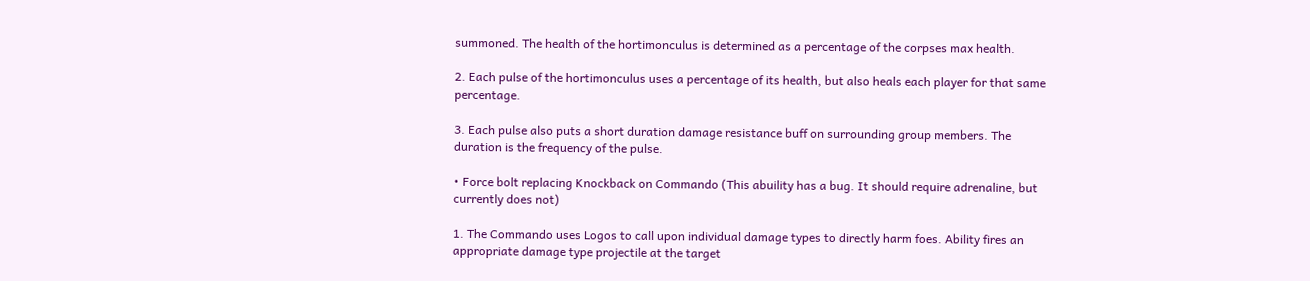summoned. The health of the hortimonculus is determined as a percentage of the corpses max health.

2. Each pulse of the hortimonculus uses a percentage of its health, but also heals each player for that same percentage.

3. Each pulse also puts a short duration damage resistance buff on surrounding group members. The duration is the frequency of the pulse.

• Force bolt replacing Knockback on Commando (This abuility has a bug. It should require adrenaline, but currently does not)

1. The Commando uses Logos to call upon individual damage types to directly harm foes. Ability fires an appropriate damage type projectile at the target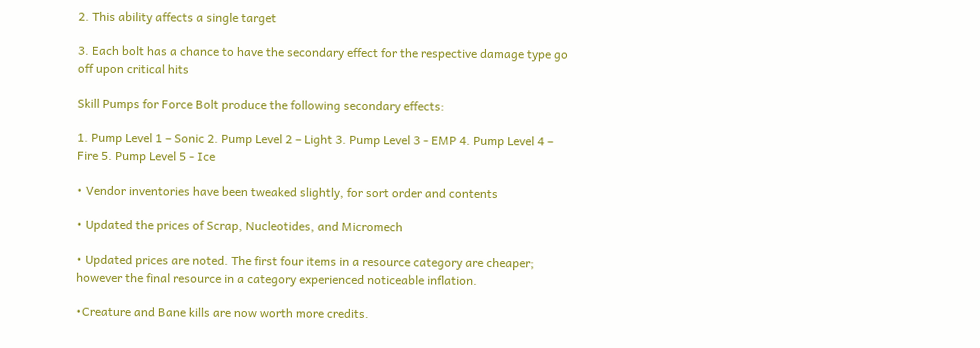2. This ability affects a single target

3. Each bolt has a chance to have the secondary effect for the respective damage type go off upon critical hits

Skill Pumps for Force Bolt produce the following secondary effects:

1. Pump Level 1 – Sonic 2. Pump Level 2 – Light 3. Pump Level 3 - EMP 4. Pump Level 4 – Fire 5. Pump Level 5 - Ice

• Vendor inventories have been tweaked slightly, for sort order and contents

• Updated the prices of Scrap, Nucleotides, and Micromech

• Updated prices are noted. The first four items in a resource category are cheaper; however the final resource in a category experienced noticeable inflation.

•Creature and Bane kills are now worth more credits.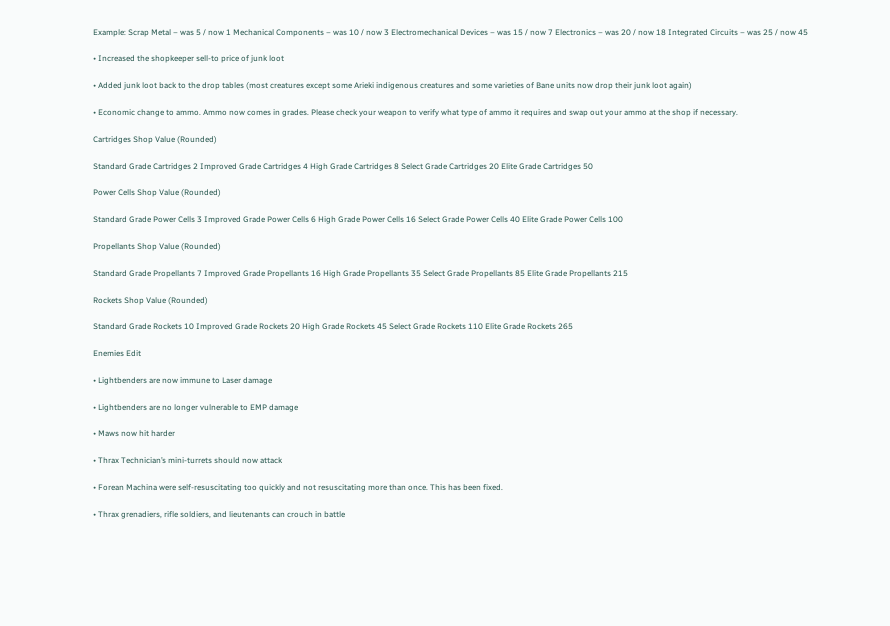Example: Scrap Metal – was 5 / now 1 Mechanical Components – was 10 / now 3 Electromechanical Devices – was 15 / now 7 Electronics – was 20 / now 18 Integrated Circuits – was 25 / now 45

• Increased the shopkeeper sell-to price of junk loot

• Added junk loot back to the drop tables (most creatures except some Arieki indigenous creatures and some varieties of Bane units now drop their junk loot again)

• Economic change to ammo. Ammo now comes in grades. Please check your weapon to verify what type of ammo it requires and swap out your ammo at the shop if necessary.

Cartridges Shop Value (Rounded)

Standard Grade Cartridges 2 Improved Grade Cartridges 4 High Grade Cartridges 8 Select Grade Cartridges 20 Elite Grade Cartridges 50

Power Cells Shop Value (Rounded)

Standard Grade Power Cells 3 Improved Grade Power Cells 6 High Grade Power Cells 16 Select Grade Power Cells 40 Elite Grade Power Cells 100

Propellants Shop Value (Rounded)

Standard Grade Propellants 7 Improved Grade Propellants 16 High Grade Propellants 35 Select Grade Propellants 85 Elite Grade Propellants 215

Rockets Shop Value (Rounded)

Standard Grade Rockets 10 Improved Grade Rockets 20 High Grade Rockets 45 Select Grade Rockets 110 Elite Grade Rockets 265

Enemies Edit

• Lightbenders are now immune to Laser damage

• Lightbenders are no longer vulnerable to EMP damage

• Maws now hit harder

• Thrax Technician’s mini-turrets should now attack

• Forean Machina were self-resuscitating too quickly and not resuscitating more than once. This has been fixed.

• Thrax grenadiers, rifle soldiers, and lieutenants can crouch in battle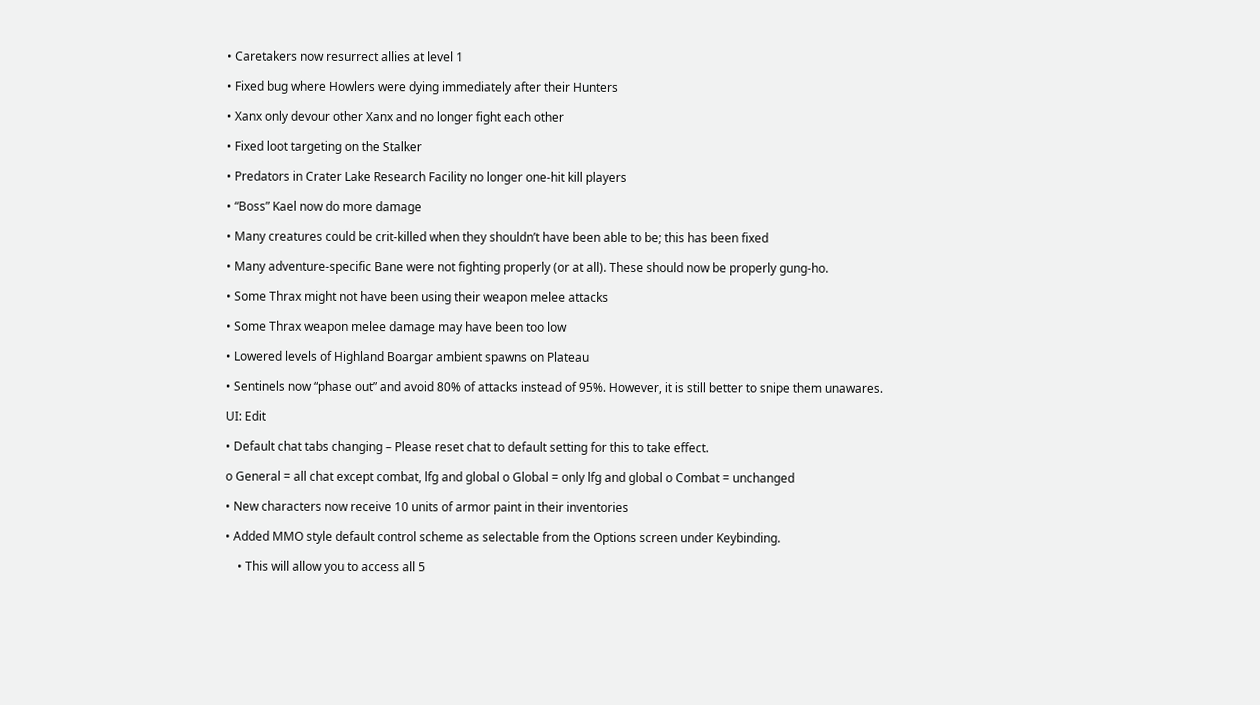• Caretakers now resurrect allies at level 1

• Fixed bug where Howlers were dying immediately after their Hunters

• Xanx only devour other Xanx and no longer fight each other

• Fixed loot targeting on the Stalker

• Predators in Crater Lake Research Facility no longer one-hit kill players

• “Boss” Kael now do more damage

• Many creatures could be crit-killed when they shouldn’t have been able to be; this has been fixed

• Many adventure-specific Bane were not fighting properly (or at all). These should now be properly gung-ho.

• Some Thrax might not have been using their weapon melee attacks

• Some Thrax weapon melee damage may have been too low

• Lowered levels of Highland Boargar ambient spawns on Plateau

• Sentinels now “phase out” and avoid 80% of attacks instead of 95%. However, it is still better to snipe them unawares.

UI: Edit

• Default chat tabs changing – Please reset chat to default setting for this to take effect.

o General = all chat except combat, lfg and global o Global = only lfg and global o Combat = unchanged

• New characters now receive 10 units of armor paint in their inventories

• Added MMO style default control scheme as selectable from the Options screen under Keybinding.

    • This will allow you to access all 5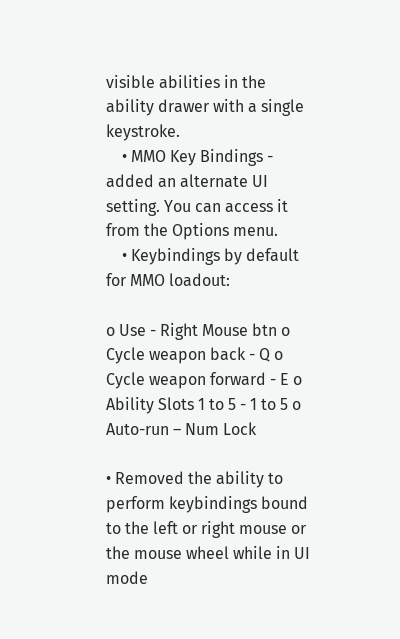visible abilities in the ability drawer with a single keystroke.
    • MMO Key Bindings - added an alternate UI setting. You can access it from the Options menu.
    • Keybindings by default for MMO loadout:

o Use - Right Mouse btn o Cycle weapon back - Q o Cycle weapon forward - E o Ability Slots 1 to 5 - 1 to 5 o Auto-run – Num Lock

• Removed the ability to perform keybindings bound to the left or right mouse or the mouse wheel while in UI mode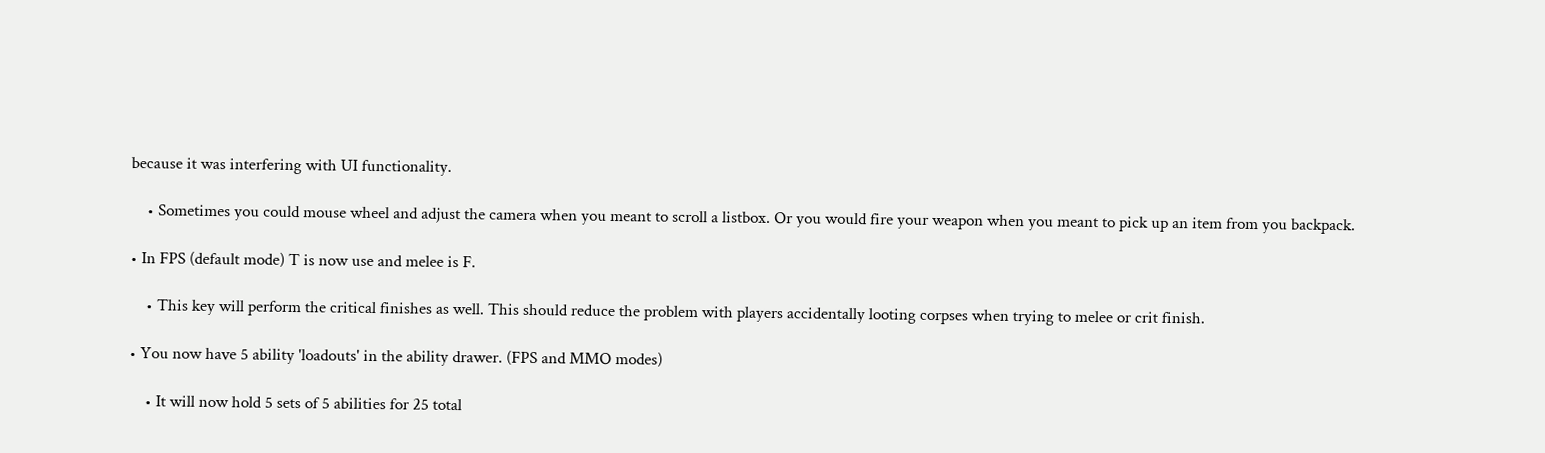because it was interfering with UI functionality.

    • Sometimes you could mouse wheel and adjust the camera when you meant to scroll a listbox. Or you would fire your weapon when you meant to pick up an item from you backpack.

• In FPS (default mode) T is now use and melee is F.

    • This key will perform the critical finishes as well. This should reduce the problem with players accidentally looting corpses when trying to melee or crit finish.

• You now have 5 ability 'loadouts' in the ability drawer. (FPS and MMO modes)

    • It will now hold 5 sets of 5 abilities for 25 total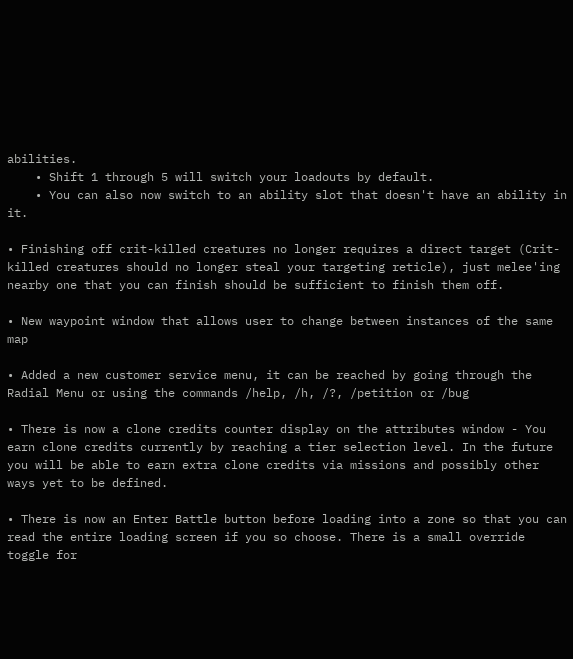abilities.
    • Shift 1 through 5 will switch your loadouts by default.
    • You can also now switch to an ability slot that doesn't have an ability in it.

• Finishing off crit-killed creatures no longer requires a direct target (Crit-killed creatures should no longer steal your targeting reticle), just melee'ing nearby one that you can finish should be sufficient to finish them off.

• New waypoint window that allows user to change between instances of the same map

• Added a new customer service menu, it can be reached by going through the Radial Menu or using the commands /help, /h, /?, /petition or /bug

• There is now a clone credits counter display on the attributes window - You earn clone credits currently by reaching a tier selection level. In the future you will be able to earn extra clone credits via missions and possibly other ways yet to be defined.

• There is now an Enter Battle button before loading into a zone so that you can read the entire loading screen if you so choose. There is a small override toggle for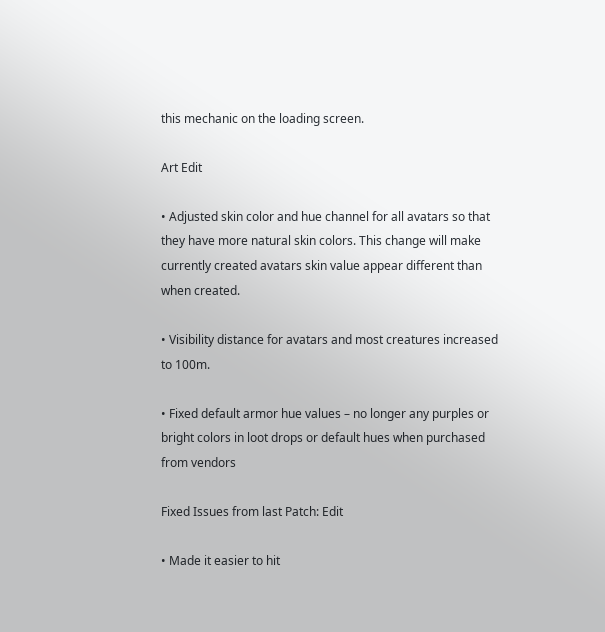this mechanic on the loading screen.

Art Edit

• Adjusted skin color and hue channel for all avatars so that they have more natural skin colors. This change will make currently created avatars skin value appear different than when created.

• Visibility distance for avatars and most creatures increased to 100m.

• Fixed default armor hue values – no longer any purples or bright colors in loot drops or default hues when purchased from vendors

Fixed Issues from last Patch: Edit

• Made it easier to hit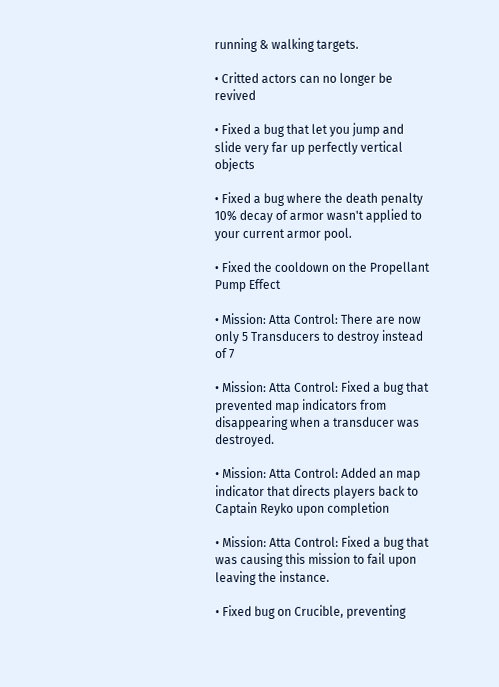running & walking targets.

• Critted actors can no longer be revived

• Fixed a bug that let you jump and slide very far up perfectly vertical objects

• Fixed a bug where the death penalty 10% decay of armor wasn't applied to your current armor pool.

• Fixed the cooldown on the Propellant Pump Effect

• Mission: Atta Control: There are now only 5 Transducers to destroy instead of 7

• Mission: Atta Control: Fixed a bug that prevented map indicators from disappearing when a transducer was destroyed.

• Mission: Atta Control: Added an map indicator that directs players back to Captain Reyko upon completion

• Mission: Atta Control: Fixed a bug that was causing this mission to fail upon leaving the instance.

• Fixed bug on Crucible, preventing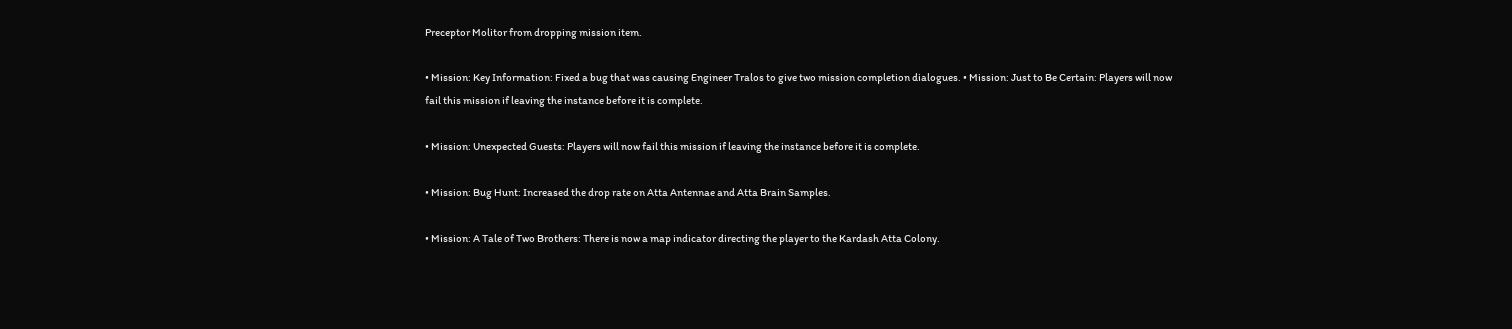Preceptor Molitor from dropping mission item.

• Mission: Key Information: Fixed a bug that was causing Engineer Tralos to give two mission completion dialogues. • Mission: Just to Be Certain: Players will now fail this mission if leaving the instance before it is complete.

• Mission: Unexpected Guests: Players will now fail this mission if leaving the instance before it is complete.

• Mission: Bug Hunt: Increased the drop rate on Atta Antennae and Atta Brain Samples.

• Mission: A Tale of Two Brothers: There is now a map indicator directing the player to the Kardash Atta Colony.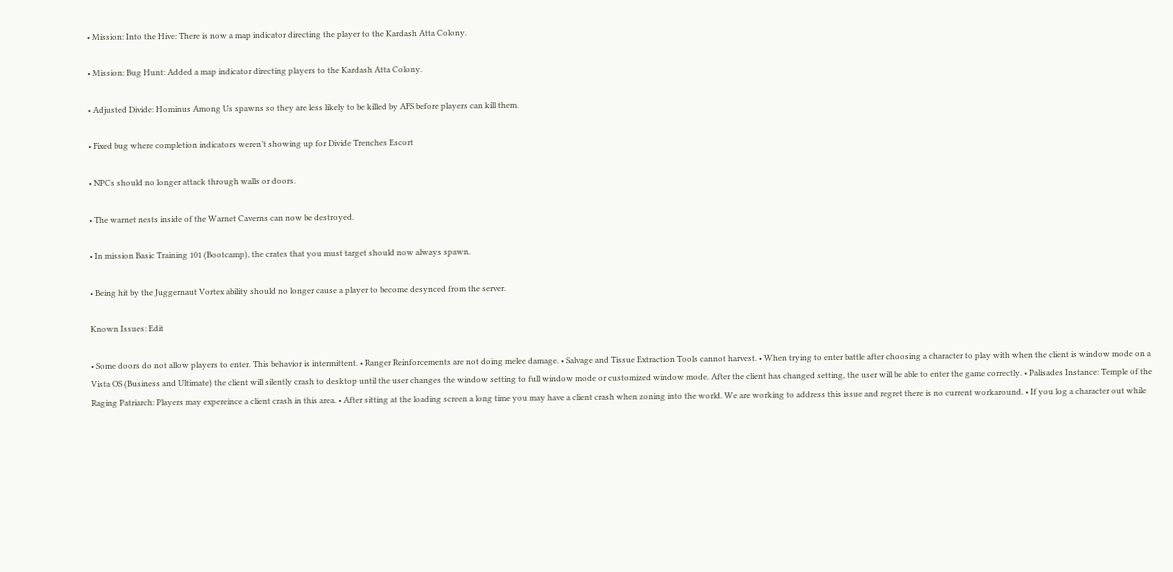• Mission: Into the Hive: There is now a map indicator directing the player to the Kardash Atta Colony.

• Mission: Bug Hunt: Added a map indicator directing players to the Kardash Atta Colony.

• Adjusted Divide: Hominus Among Us spawns so they are less likely to be killed by AFS before players can kill them.

• Fixed bug where completion indicators weren’t showing up for Divide Trenches Escort

• NPCs should no longer attack through walls or doors.

• The warnet nests inside of the Warnet Caverns can now be destroyed.

• In mission Basic Training 101 (Bootcamp), the crates that you must target should now always spawn.

• Being hit by the Juggernaut Vortex ability should no longer cause a player to become desynced from the server.

Known Issues: Edit

• Some doors do not allow players to enter. This behavior is intermittent. • Ranger Reinforcements are not doing melee damage. • Salvage and Tissue Extraction Tools cannot harvest. • When trying to enter battle after choosing a character to play with when the client is window mode on a Vista OS (Business and Ultimate) the client will silently crash to desktop until the user changes the window setting to full window mode or customized window mode. After the client has changed setting, the user will be able to enter the game correctly. • Palisades Instance: Temple of the Raging Patriarch: Players may expereince a client crash in this area. • After sitting at the loading screen a long time you may have a client crash when zoning into the world. We are working to address this issue and regret there is no current workaround. • If you log a character out while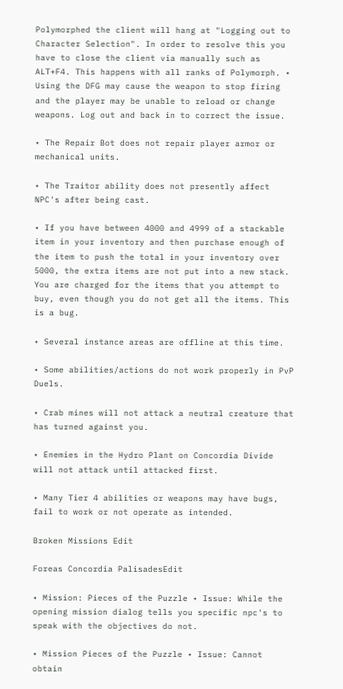Polymorphed the client will hang at "Logging out to Character Selection". In order to resolve this you have to close the client via manually such as ALT+F4. This happens with all ranks of Polymorph. • Using the DFG may cause the weapon to stop firing and the player may be unable to reload or change weapons. Log out and back in to correct the issue.

• The Repair Bot does not repair player armor or mechanical units.

• The Traitor ability does not presently affect NPC's after being cast.

• If you have between 4000 and 4999 of a stackable item in your inventory and then purchase enough of the item to push the total in your inventory over 5000, the extra items are not put into a new stack. You are charged for the items that you attempt to buy, even though you do not get all the items. This is a bug.

• Several instance areas are offline at this time.

• Some abilities/actions do not work properly in PvP Duels.

• Crab mines will not attack a neutral creature that has turned against you.

• Enemies in the Hydro Plant on Concordia Divide will not attack until attacked first.

• Many Tier 4 abilities or weapons may have bugs, fail to work or not operate as intended.

Broken Missions Edit

Foreas Concordia PalisadesEdit

• Mission: Pieces of the Puzzle • Issue: While the opening mission dialog tells you specific npc's to speak with the objectives do not.

• Mission Pieces of the Puzzle • Issue: Cannot obtain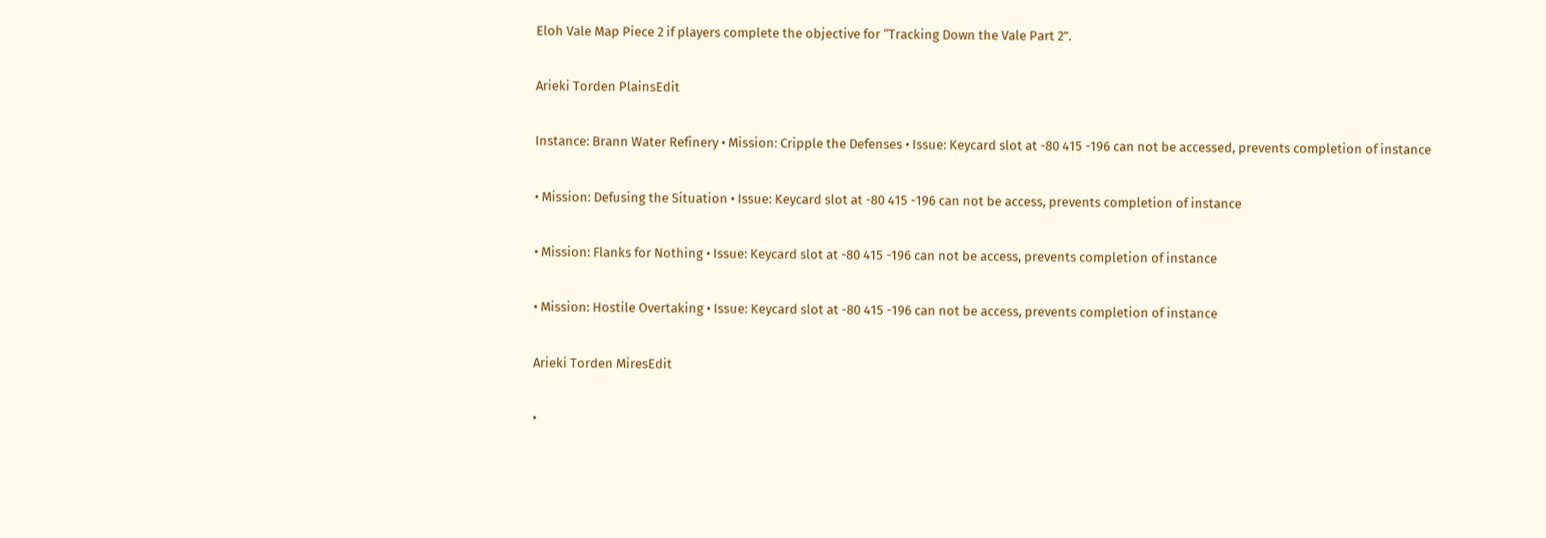Eloh Vale Map Piece 2 if players complete the objective for “Tracking Down the Vale Part 2”.

Arieki Torden PlainsEdit

Instance: Brann Water Refinery • Mission: Cripple the Defenses • Issue: Keycard slot at -80 415 -196 can not be accessed, prevents completion of instance

• Mission: Defusing the Situation • Issue: Keycard slot at -80 415 -196 can not be access, prevents completion of instance

• Mission: Flanks for Nothing • Issue: Keycard slot at -80 415 -196 can not be access, prevents completion of instance

• Mission: Hostile Overtaking • Issue: Keycard slot at -80 415 -196 can not be access, prevents completion of instance

Arieki Torden MiresEdit

•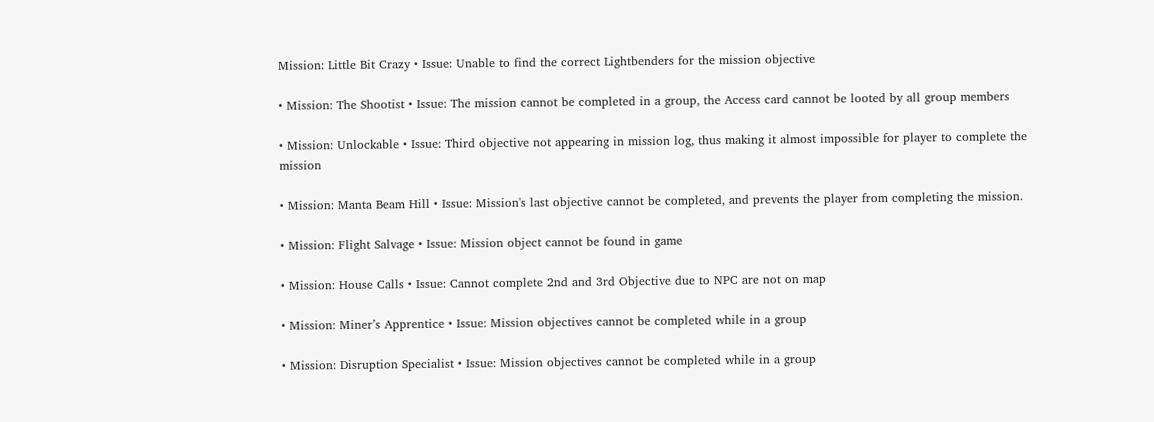Mission: Little Bit Crazy • Issue: Unable to find the correct Lightbenders for the mission objective

• Mission: The Shootist • Issue: The mission cannot be completed in a group, the Access card cannot be looted by all group members

• Mission: Unlockable • Issue: Third objective not appearing in mission log, thus making it almost impossible for player to complete the mission

• Mission: Manta Beam Hill • Issue: Mission's last objective cannot be completed, and prevents the player from completing the mission.

• Mission: Flight Salvage • Issue: Mission object cannot be found in game

• Mission: House Calls • Issue: Cannot complete 2nd and 3rd Objective due to NPC are not on map

• Mission: Miner’s Apprentice • Issue: Mission objectives cannot be completed while in a group

• Mission: Disruption Specialist • Issue: Mission objectives cannot be completed while in a group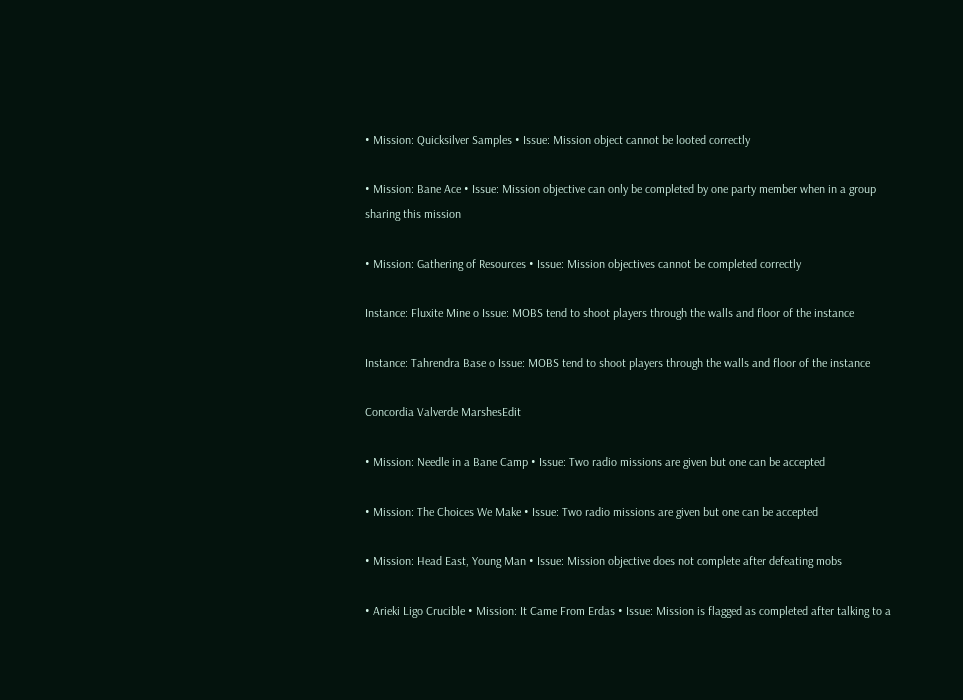• Mission: Quicksilver Samples • Issue: Mission object cannot be looted correctly

• Mission: Bane Ace • Issue: Mission objective can only be completed by one party member when in a group sharing this mission

• Mission: Gathering of Resources • Issue: Mission objectives cannot be completed correctly

Instance: Fluxite Mine o Issue: MOBS tend to shoot players through the walls and floor of the instance

Instance: Tahrendra Base o Issue: MOBS tend to shoot players through the walls and floor of the instance

Concordia Valverde MarshesEdit

• Mission: Needle in a Bane Camp • Issue: Two radio missions are given but one can be accepted

• Mission: The Choices We Make • Issue: Two radio missions are given but one can be accepted

• Mission: Head East, Young Man • Issue: Mission objective does not complete after defeating mobs

• Arieki Ligo Crucible • Mission: It Came From Erdas • Issue: Mission is flagged as completed after talking to a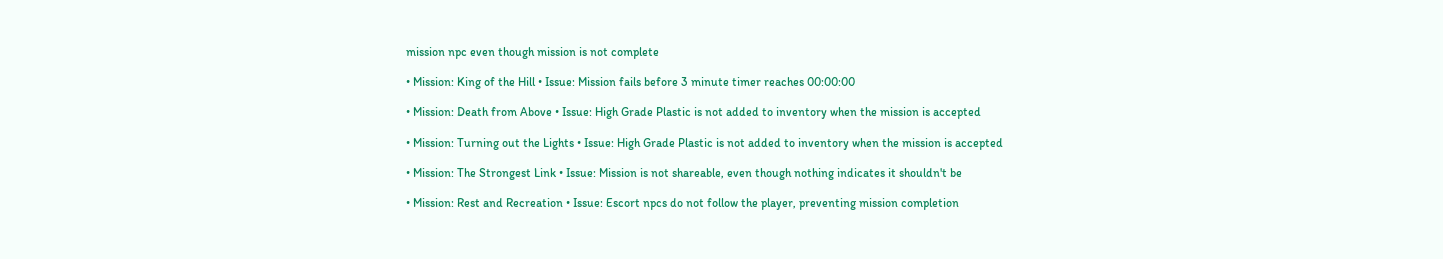mission npc even though mission is not complete

• Mission: King of the Hill • Issue: Mission fails before 3 minute timer reaches 00:00:00

• Mission: Death from Above • Issue: High Grade Plastic is not added to inventory when the mission is accepted

• Mission: Turning out the Lights • Issue: High Grade Plastic is not added to inventory when the mission is accepted

• Mission: The Strongest Link • Issue: Mission is not shareable, even though nothing indicates it shouldn't be

• Mission: Rest and Recreation • Issue: Escort npcs do not follow the player, preventing mission completion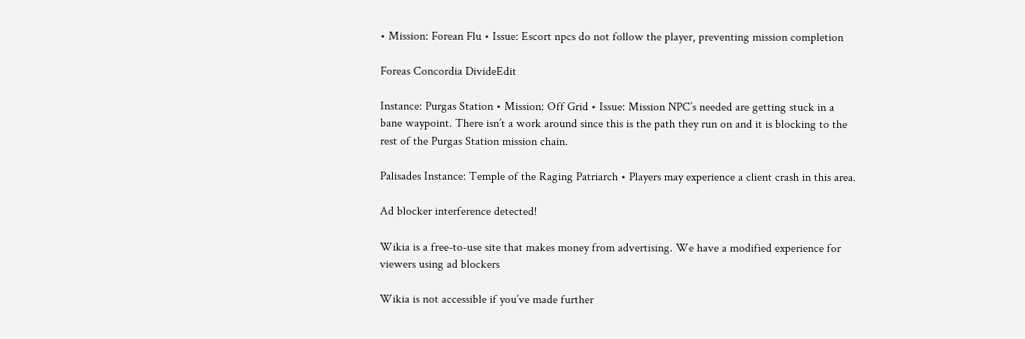• Mission: Forean Flu • Issue: Escort npcs do not follow the player, preventing mission completion

Foreas Concordia DivideEdit

Instance: Purgas Station • Mission: Off Grid • Issue: Mission NPC’s needed are getting stuck in a bane waypoint. There isn’t a work around since this is the path they run on and it is blocking to the rest of the Purgas Station mission chain.

Palisades Instance: Temple of the Raging Patriarch • Players may experience a client crash in this area.

Ad blocker interference detected!

Wikia is a free-to-use site that makes money from advertising. We have a modified experience for viewers using ad blockers

Wikia is not accessible if you’ve made further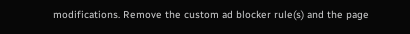modifications. Remove the custom ad blocker rule(s) and the page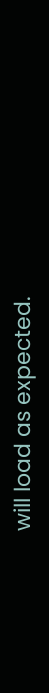will load as expected.